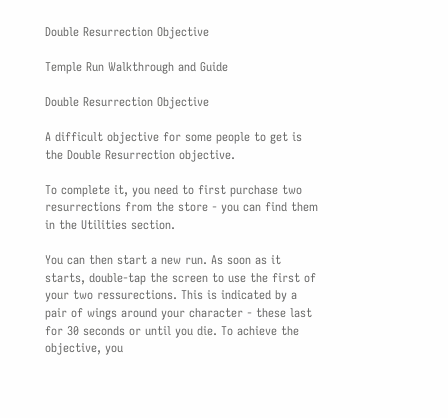Double Resurrection Objective

Temple Run Walkthrough and Guide

Double Resurrection Objective

A difficult objective for some people to get is the Double Resurrection objective.

To complete it, you need to first purchase two resurrections from the store - you can find them in the Utilities section.

You can then start a new run. As soon as it starts, double-tap the screen to use the first of your two ressurections. This is indicated by a pair of wings around your character - these last for 30 seconds or until you die. To achieve the objective, you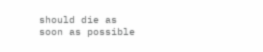should die as soon as possible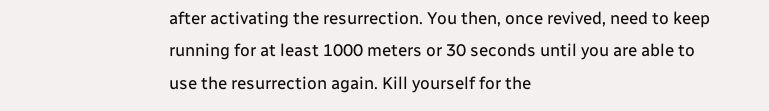after activating the resurrection. You then, once revived, need to keep running for at least 1000 meters or 30 seconds until you are able to use the resurrection again. Kill yourself for the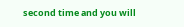second time and you will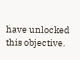have unlocked this objective.